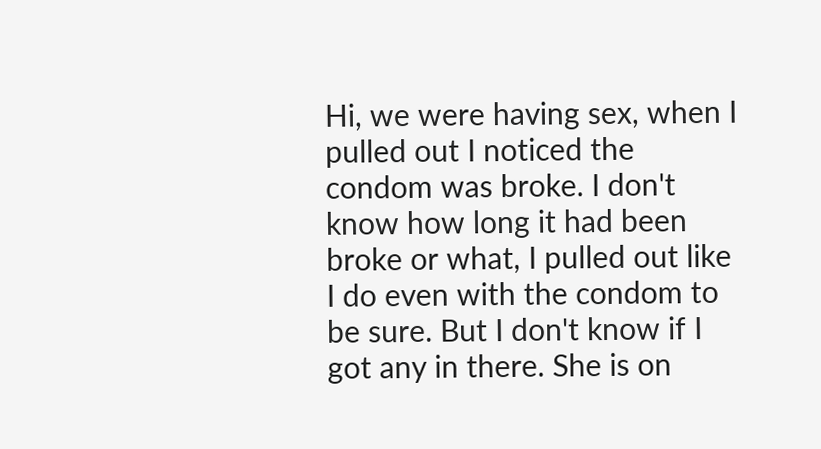Hi, we were having sex, when I pulled out I noticed the condom was broke. I don't know how long it had been broke or what, I pulled out like I do even with the condom to be sure. But I don't know if I got any in there. She is on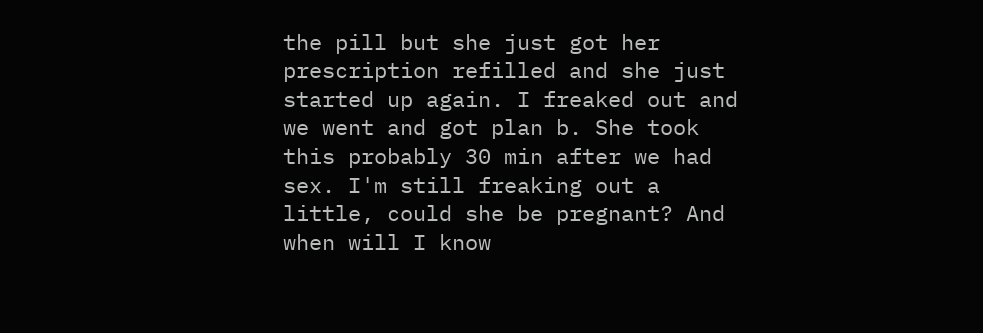the pill but she just got her prescription refilled and she just started up again. I freaked out and we went and got plan b. She took this probably 30 min after we had sex. I'm still freaking out a little, could she be pregnant? And when will I know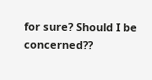for sure? Should I be concerned??